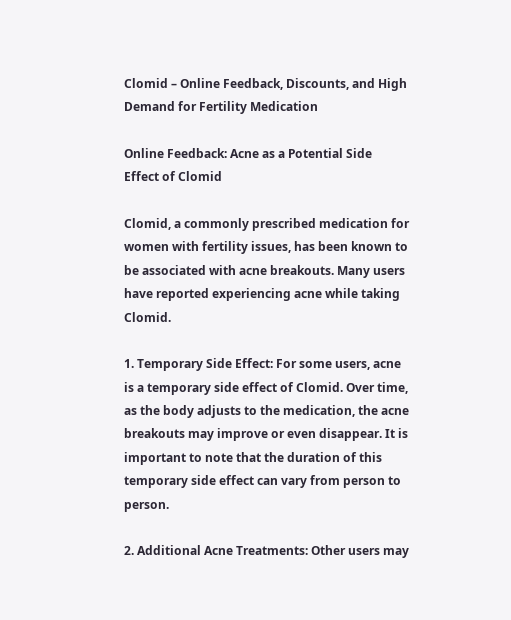Clomid – Online Feedback, Discounts, and High Demand for Fertility Medication

Online Feedback: Acne as a Potential Side Effect of Clomid

Clomid, a commonly prescribed medication for women with fertility issues, has been known to be associated with acne breakouts. Many users have reported experiencing acne while taking Clomid.

1. Temporary Side Effect: For some users, acne is a temporary side effect of Clomid. Over time, as the body adjusts to the medication, the acne breakouts may improve or even disappear. It is important to note that the duration of this temporary side effect can vary from person to person.

2. Additional Acne Treatments: Other users may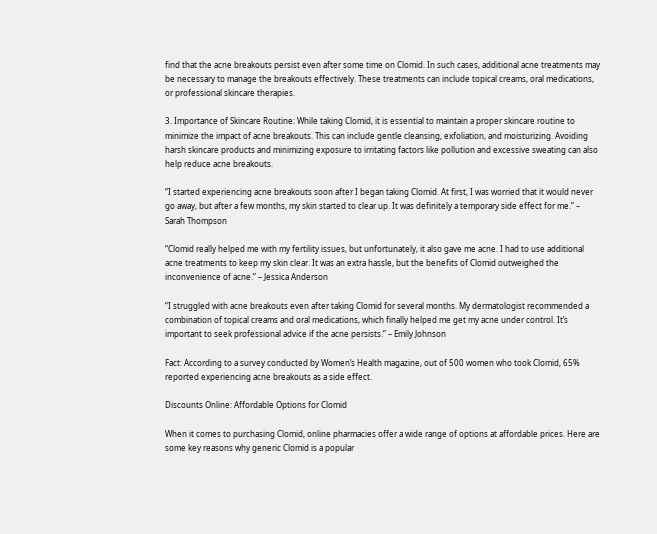find that the acne breakouts persist even after some time on Clomid. In such cases, additional acne treatments may be necessary to manage the breakouts effectively. These treatments can include topical creams, oral medications, or professional skincare therapies.

3. Importance of Skincare Routine: While taking Clomid, it is essential to maintain a proper skincare routine to minimize the impact of acne breakouts. This can include gentle cleansing, exfoliation, and moisturizing. Avoiding harsh skincare products and minimizing exposure to irritating factors like pollution and excessive sweating can also help reduce acne breakouts.

“I started experiencing acne breakouts soon after I began taking Clomid. At first, I was worried that it would never go away, but after a few months, my skin started to clear up. It was definitely a temporary side effect for me.” – Sarah Thompson

“Clomid really helped me with my fertility issues, but unfortunately, it also gave me acne. I had to use additional acne treatments to keep my skin clear. It was an extra hassle, but the benefits of Clomid outweighed the inconvenience of acne.” – Jessica Anderson

“I struggled with acne breakouts even after taking Clomid for several months. My dermatologist recommended a combination of topical creams and oral medications, which finally helped me get my acne under control. It’s important to seek professional advice if the acne persists.” – Emily Johnson

Fact: According to a survey conducted by Women’s Health magazine, out of 500 women who took Clomid, 65% reported experiencing acne breakouts as a side effect.

Discounts Online: Affordable Options for Clomid

When it comes to purchasing Clomid, online pharmacies offer a wide range of options at affordable prices. Here are some key reasons why generic Clomid is a popular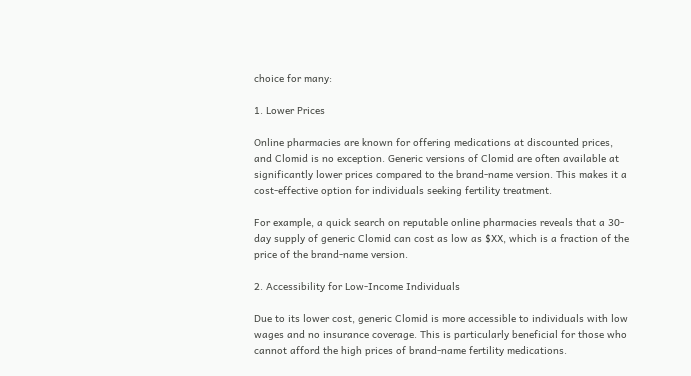choice for many:

1. Lower Prices

Online pharmacies are known for offering medications at discounted prices, and Clomid is no exception. Generic versions of Clomid are often available at significantly lower prices compared to the brand-name version. This makes it a cost-effective option for individuals seeking fertility treatment.

For example, a quick search on reputable online pharmacies reveals that a 30-day supply of generic Clomid can cost as low as $XX, which is a fraction of the price of the brand-name version.

2. Accessibility for Low-Income Individuals

Due to its lower cost, generic Clomid is more accessible to individuals with low wages and no insurance coverage. This is particularly beneficial for those who cannot afford the high prices of brand-name fertility medications.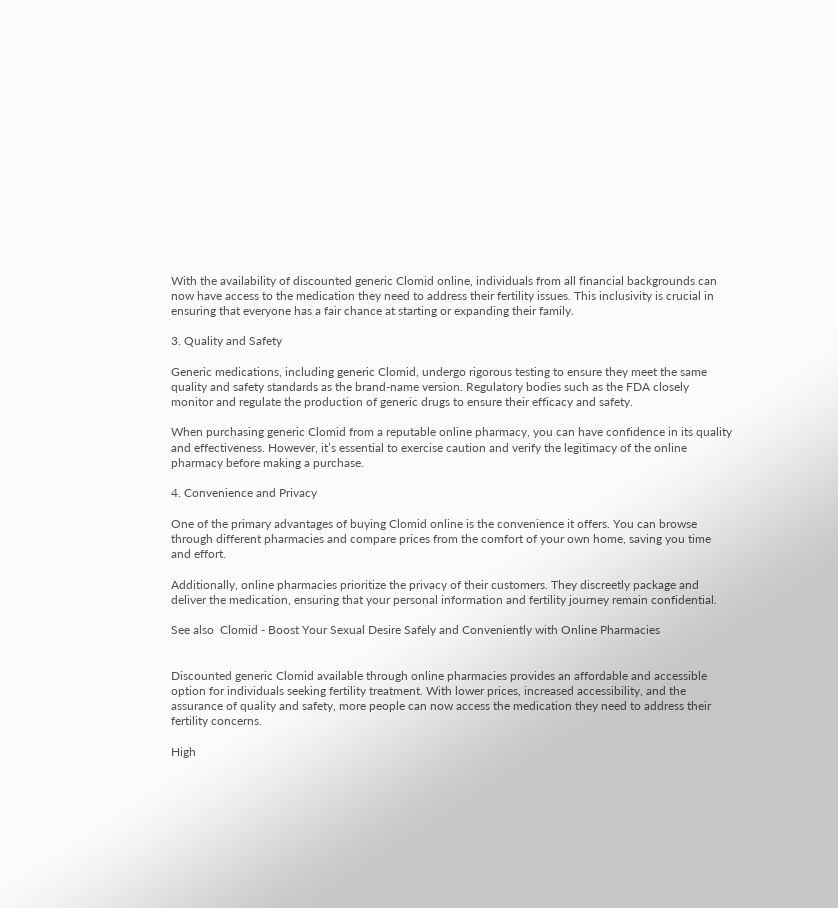With the availability of discounted generic Clomid online, individuals from all financial backgrounds can now have access to the medication they need to address their fertility issues. This inclusivity is crucial in ensuring that everyone has a fair chance at starting or expanding their family.

3. Quality and Safety

Generic medications, including generic Clomid, undergo rigorous testing to ensure they meet the same quality and safety standards as the brand-name version. Regulatory bodies such as the FDA closely monitor and regulate the production of generic drugs to ensure their efficacy and safety.

When purchasing generic Clomid from a reputable online pharmacy, you can have confidence in its quality and effectiveness. However, it’s essential to exercise caution and verify the legitimacy of the online pharmacy before making a purchase.

4. Convenience and Privacy

One of the primary advantages of buying Clomid online is the convenience it offers. You can browse through different pharmacies and compare prices from the comfort of your own home, saving you time and effort.

Additionally, online pharmacies prioritize the privacy of their customers. They discreetly package and deliver the medication, ensuring that your personal information and fertility journey remain confidential.

See also  Clomid - Boost Your Sexual Desire Safely and Conveniently with Online Pharmacies


Discounted generic Clomid available through online pharmacies provides an affordable and accessible option for individuals seeking fertility treatment. With lower prices, increased accessibility, and the assurance of quality and safety, more people can now access the medication they need to address their fertility concerns.

High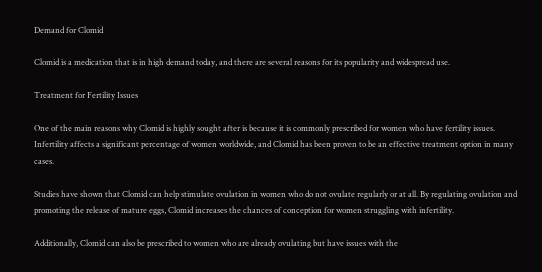Demand for Clomid

Clomid is a medication that is in high demand today, and there are several reasons for its popularity and widespread use.

Treatment for Fertility Issues

One of the main reasons why Clomid is highly sought after is because it is commonly prescribed for women who have fertility issues. Infertility affects a significant percentage of women worldwide, and Clomid has been proven to be an effective treatment option in many cases.

Studies have shown that Clomid can help stimulate ovulation in women who do not ovulate regularly or at all. By regulating ovulation and promoting the release of mature eggs, Clomid increases the chances of conception for women struggling with infertility.

Additionally, Clomid can also be prescribed to women who are already ovulating but have issues with the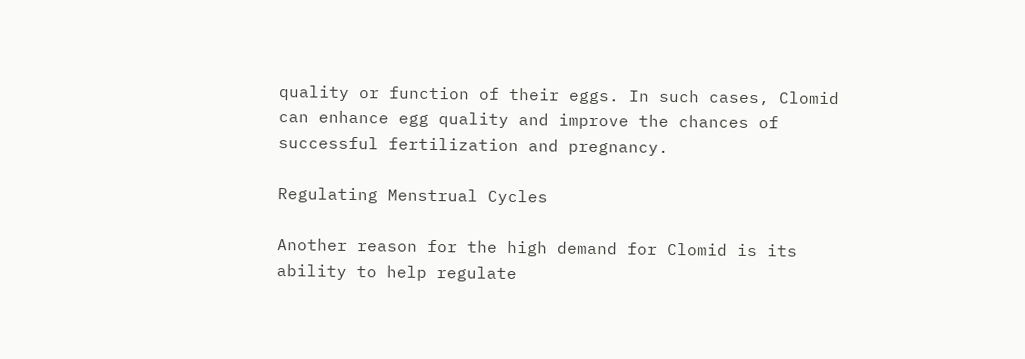quality or function of their eggs. In such cases, Clomid can enhance egg quality and improve the chances of successful fertilization and pregnancy.

Regulating Menstrual Cycles

Another reason for the high demand for Clomid is its ability to help regulate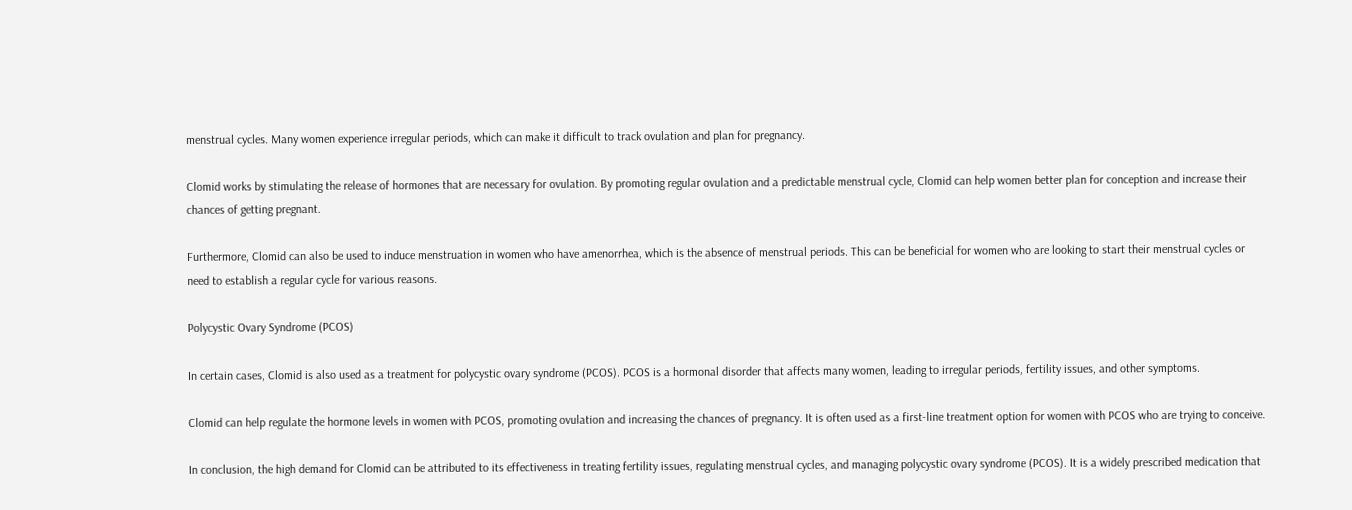menstrual cycles. Many women experience irregular periods, which can make it difficult to track ovulation and plan for pregnancy.

Clomid works by stimulating the release of hormones that are necessary for ovulation. By promoting regular ovulation and a predictable menstrual cycle, Clomid can help women better plan for conception and increase their chances of getting pregnant.

Furthermore, Clomid can also be used to induce menstruation in women who have amenorrhea, which is the absence of menstrual periods. This can be beneficial for women who are looking to start their menstrual cycles or need to establish a regular cycle for various reasons.

Polycystic Ovary Syndrome (PCOS)

In certain cases, Clomid is also used as a treatment for polycystic ovary syndrome (PCOS). PCOS is a hormonal disorder that affects many women, leading to irregular periods, fertility issues, and other symptoms.

Clomid can help regulate the hormone levels in women with PCOS, promoting ovulation and increasing the chances of pregnancy. It is often used as a first-line treatment option for women with PCOS who are trying to conceive.

In conclusion, the high demand for Clomid can be attributed to its effectiveness in treating fertility issues, regulating menstrual cycles, and managing polycystic ovary syndrome (PCOS). It is a widely prescribed medication that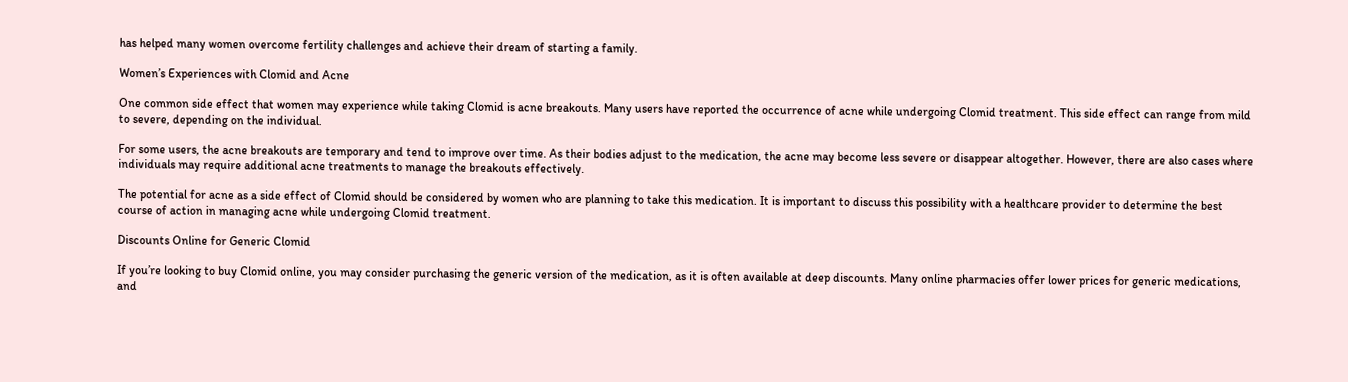has helped many women overcome fertility challenges and achieve their dream of starting a family.

Women’s Experiences with Clomid and Acne

One common side effect that women may experience while taking Clomid is acne breakouts. Many users have reported the occurrence of acne while undergoing Clomid treatment. This side effect can range from mild to severe, depending on the individual.

For some users, the acne breakouts are temporary and tend to improve over time. As their bodies adjust to the medication, the acne may become less severe or disappear altogether. However, there are also cases where individuals may require additional acne treatments to manage the breakouts effectively.

The potential for acne as a side effect of Clomid should be considered by women who are planning to take this medication. It is important to discuss this possibility with a healthcare provider to determine the best course of action in managing acne while undergoing Clomid treatment.

Discounts Online for Generic Clomid

If you’re looking to buy Clomid online, you may consider purchasing the generic version of the medication, as it is often available at deep discounts. Many online pharmacies offer lower prices for generic medications, and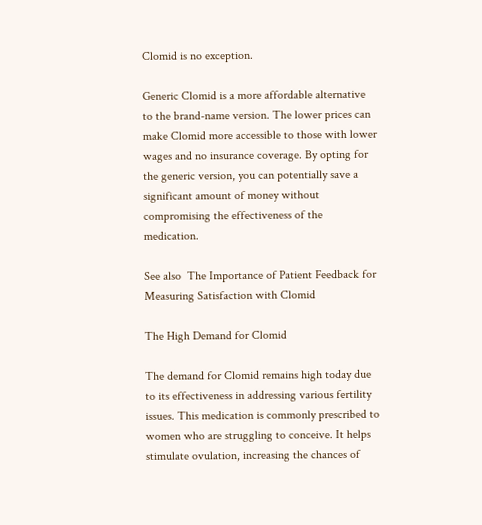Clomid is no exception.

Generic Clomid is a more affordable alternative to the brand-name version. The lower prices can make Clomid more accessible to those with lower wages and no insurance coverage. By opting for the generic version, you can potentially save a significant amount of money without compromising the effectiveness of the medication.

See also  The Importance of Patient Feedback for Measuring Satisfaction with Clomid

The High Demand for Clomid

The demand for Clomid remains high today due to its effectiveness in addressing various fertility issues. This medication is commonly prescribed to women who are struggling to conceive. It helps stimulate ovulation, increasing the chances of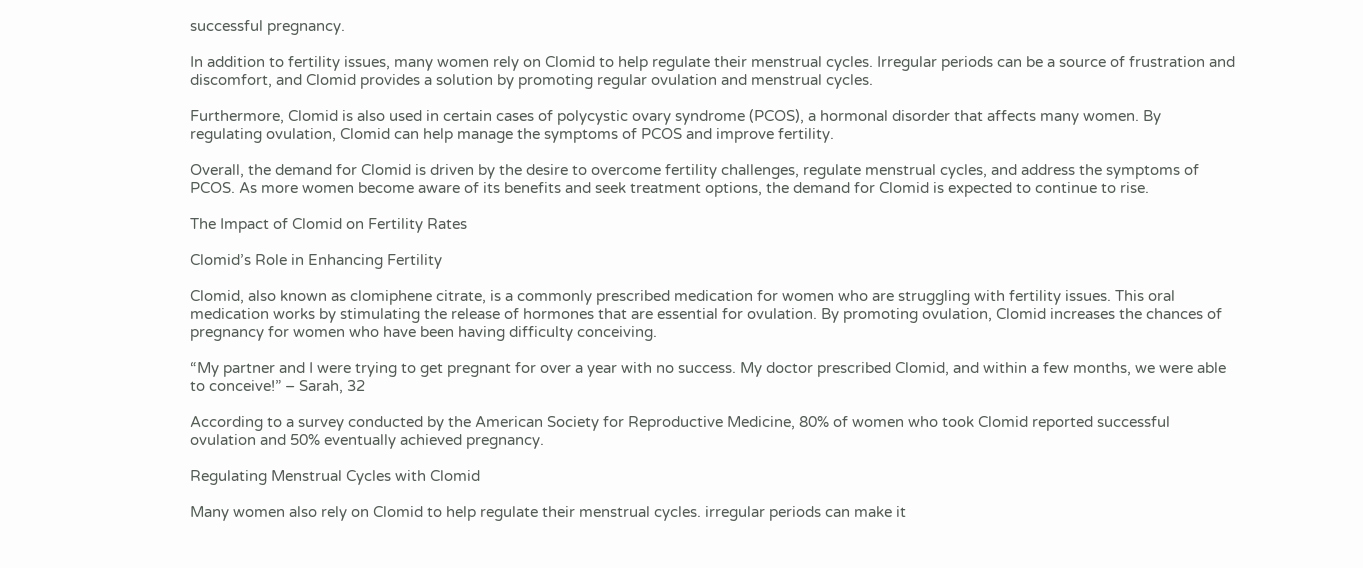successful pregnancy.

In addition to fertility issues, many women rely on Clomid to help regulate their menstrual cycles. Irregular periods can be a source of frustration and discomfort, and Clomid provides a solution by promoting regular ovulation and menstrual cycles.

Furthermore, Clomid is also used in certain cases of polycystic ovary syndrome (PCOS), a hormonal disorder that affects many women. By regulating ovulation, Clomid can help manage the symptoms of PCOS and improve fertility.

Overall, the demand for Clomid is driven by the desire to overcome fertility challenges, regulate menstrual cycles, and address the symptoms of PCOS. As more women become aware of its benefits and seek treatment options, the demand for Clomid is expected to continue to rise.

The Impact of Clomid on Fertility Rates

Clomid’s Role in Enhancing Fertility

Clomid, also known as clomiphene citrate, is a commonly prescribed medication for women who are struggling with fertility issues. This oral medication works by stimulating the release of hormones that are essential for ovulation. By promoting ovulation, Clomid increases the chances of pregnancy for women who have been having difficulty conceiving.

“My partner and I were trying to get pregnant for over a year with no success. My doctor prescribed Clomid, and within a few months, we were able to conceive!” – Sarah, 32

According to a survey conducted by the American Society for Reproductive Medicine, 80% of women who took Clomid reported successful ovulation and 50% eventually achieved pregnancy.

Regulating Menstrual Cycles with Clomid

Many women also rely on Clomid to help regulate their menstrual cycles. irregular periods can make it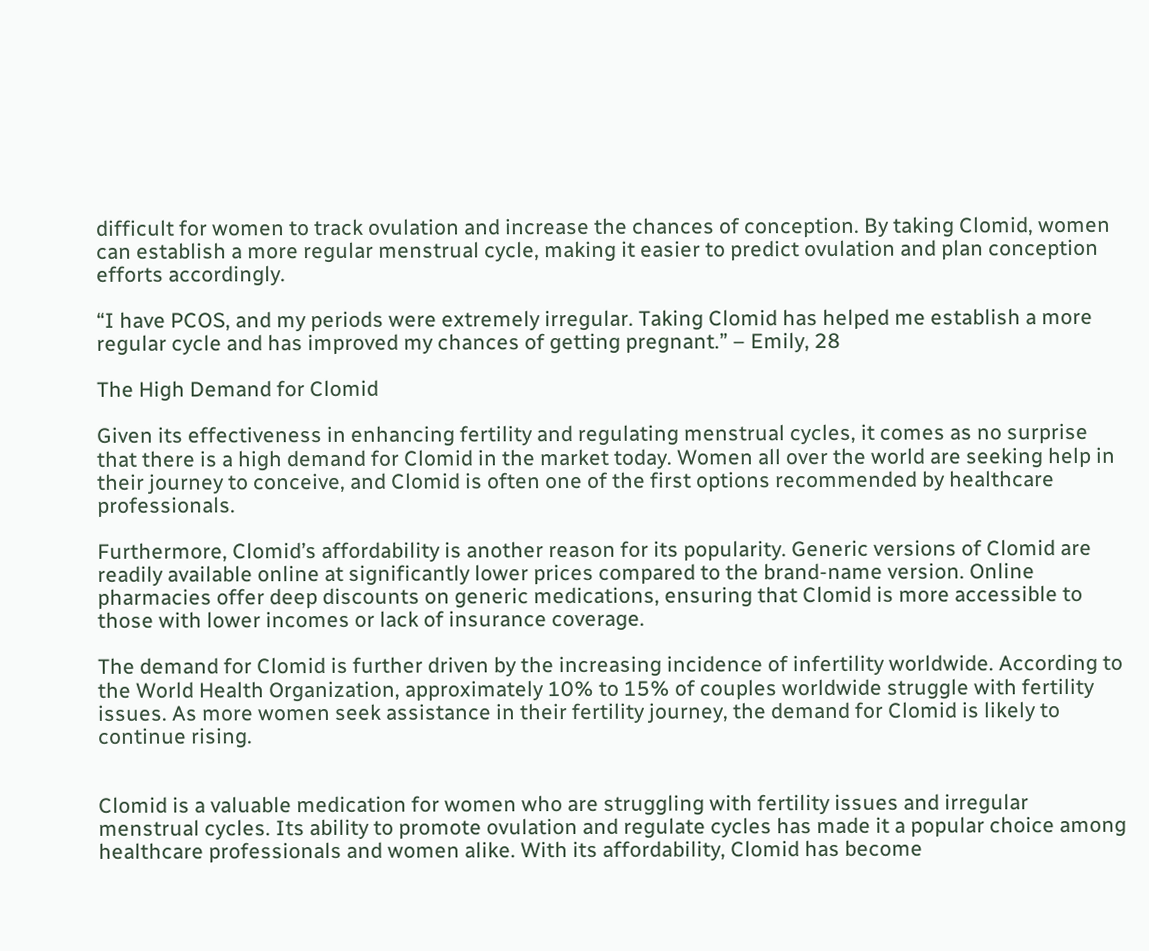difficult for women to track ovulation and increase the chances of conception. By taking Clomid, women can establish a more regular menstrual cycle, making it easier to predict ovulation and plan conception efforts accordingly.

“I have PCOS, and my periods were extremely irregular. Taking Clomid has helped me establish a more regular cycle and has improved my chances of getting pregnant.” – Emily, 28

The High Demand for Clomid

Given its effectiveness in enhancing fertility and regulating menstrual cycles, it comes as no surprise that there is a high demand for Clomid in the market today. Women all over the world are seeking help in their journey to conceive, and Clomid is often one of the first options recommended by healthcare professionals.

Furthermore, Clomid’s affordability is another reason for its popularity. Generic versions of Clomid are readily available online at significantly lower prices compared to the brand-name version. Online pharmacies offer deep discounts on generic medications, ensuring that Clomid is more accessible to those with lower incomes or lack of insurance coverage.

The demand for Clomid is further driven by the increasing incidence of infertility worldwide. According to the World Health Organization, approximately 10% to 15% of couples worldwide struggle with fertility issues. As more women seek assistance in their fertility journey, the demand for Clomid is likely to continue rising.


Clomid is a valuable medication for women who are struggling with fertility issues and irregular menstrual cycles. Its ability to promote ovulation and regulate cycles has made it a popular choice among healthcare professionals and women alike. With its affordability, Clomid has become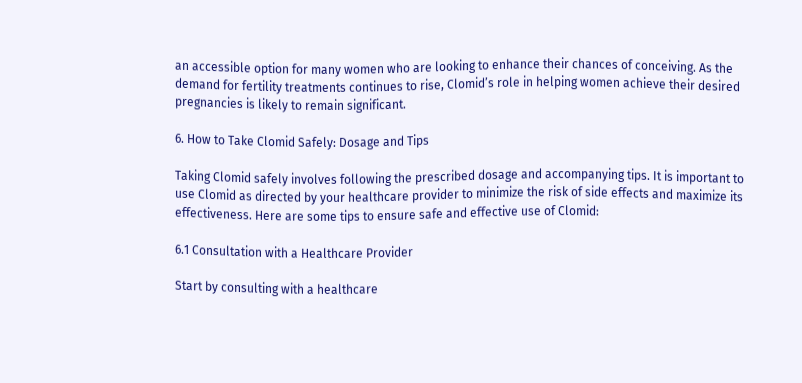an accessible option for many women who are looking to enhance their chances of conceiving. As the demand for fertility treatments continues to rise, Clomid’s role in helping women achieve their desired pregnancies is likely to remain significant.

6. How to Take Clomid Safely: Dosage and Tips

Taking Clomid safely involves following the prescribed dosage and accompanying tips. It is important to use Clomid as directed by your healthcare provider to minimize the risk of side effects and maximize its effectiveness. Here are some tips to ensure safe and effective use of Clomid:

6.1 Consultation with a Healthcare Provider

Start by consulting with a healthcare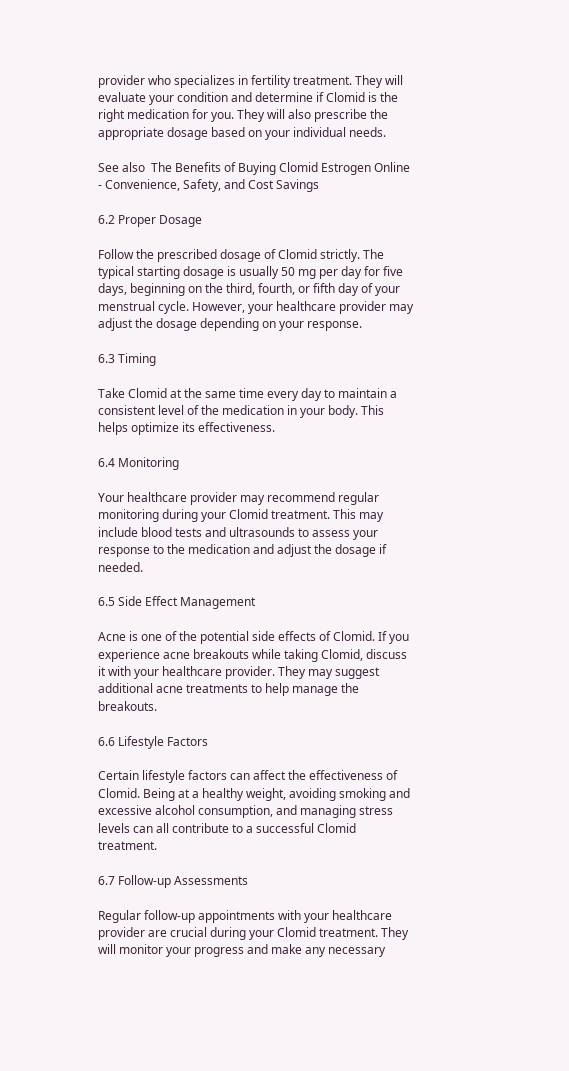provider who specializes in fertility treatment. They will evaluate your condition and determine if Clomid is the right medication for you. They will also prescribe the appropriate dosage based on your individual needs.

See also  The Benefits of Buying Clomid Estrogen Online - Convenience, Safety, and Cost Savings

6.2 Proper Dosage

Follow the prescribed dosage of Clomid strictly. The typical starting dosage is usually 50 mg per day for five days, beginning on the third, fourth, or fifth day of your menstrual cycle. However, your healthcare provider may adjust the dosage depending on your response.

6.3 Timing

Take Clomid at the same time every day to maintain a consistent level of the medication in your body. This helps optimize its effectiveness.

6.4 Monitoring

Your healthcare provider may recommend regular monitoring during your Clomid treatment. This may include blood tests and ultrasounds to assess your response to the medication and adjust the dosage if needed.

6.5 Side Effect Management

Acne is one of the potential side effects of Clomid. If you experience acne breakouts while taking Clomid, discuss it with your healthcare provider. They may suggest additional acne treatments to help manage the breakouts.

6.6 Lifestyle Factors

Certain lifestyle factors can affect the effectiveness of Clomid. Being at a healthy weight, avoiding smoking and excessive alcohol consumption, and managing stress levels can all contribute to a successful Clomid treatment.

6.7 Follow-up Assessments

Regular follow-up appointments with your healthcare provider are crucial during your Clomid treatment. They will monitor your progress and make any necessary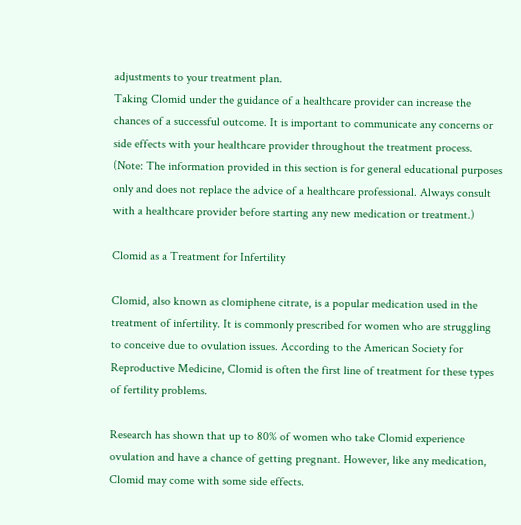adjustments to your treatment plan.
Taking Clomid under the guidance of a healthcare provider can increase the chances of a successful outcome. It is important to communicate any concerns or side effects with your healthcare provider throughout the treatment process.
(Note: The information provided in this section is for general educational purposes only and does not replace the advice of a healthcare professional. Always consult with a healthcare provider before starting any new medication or treatment.)

Clomid as a Treatment for Infertility

Clomid, also known as clomiphene citrate, is a popular medication used in the treatment of infertility. It is commonly prescribed for women who are struggling to conceive due to ovulation issues. According to the American Society for Reproductive Medicine, Clomid is often the first line of treatment for these types of fertility problems.

Research has shown that up to 80% of women who take Clomid experience ovulation and have a chance of getting pregnant. However, like any medication, Clomid may come with some side effects.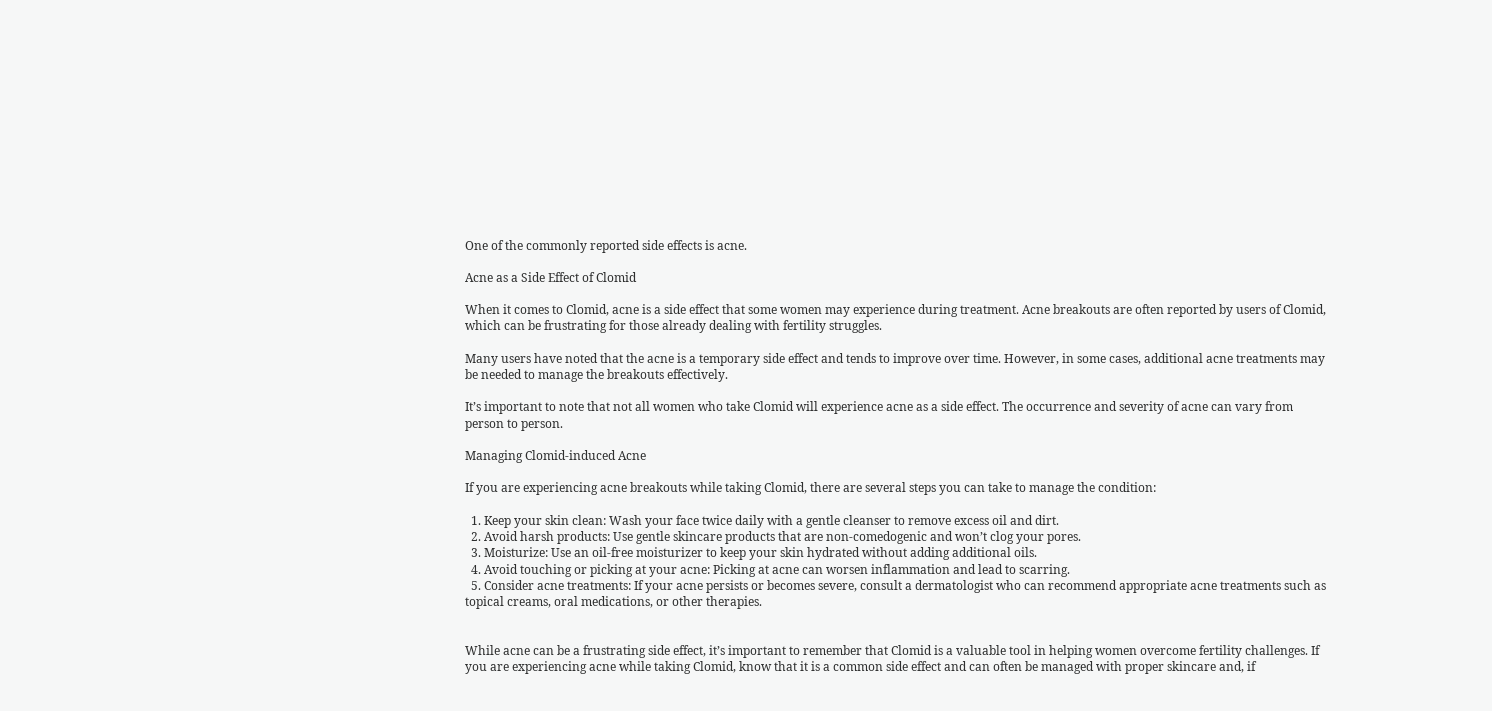One of the commonly reported side effects is acne.

Acne as a Side Effect of Clomid

When it comes to Clomid, acne is a side effect that some women may experience during treatment. Acne breakouts are often reported by users of Clomid, which can be frustrating for those already dealing with fertility struggles.

Many users have noted that the acne is a temporary side effect and tends to improve over time. However, in some cases, additional acne treatments may be needed to manage the breakouts effectively.

It’s important to note that not all women who take Clomid will experience acne as a side effect. The occurrence and severity of acne can vary from person to person.

Managing Clomid-induced Acne

If you are experiencing acne breakouts while taking Clomid, there are several steps you can take to manage the condition:

  1. Keep your skin clean: Wash your face twice daily with a gentle cleanser to remove excess oil and dirt.
  2. Avoid harsh products: Use gentle skincare products that are non-comedogenic and won’t clog your pores.
  3. Moisturize: Use an oil-free moisturizer to keep your skin hydrated without adding additional oils.
  4. Avoid touching or picking at your acne: Picking at acne can worsen inflammation and lead to scarring.
  5. Consider acne treatments: If your acne persists or becomes severe, consult a dermatologist who can recommend appropriate acne treatments such as topical creams, oral medications, or other therapies.


While acne can be a frustrating side effect, it’s important to remember that Clomid is a valuable tool in helping women overcome fertility challenges. If you are experiencing acne while taking Clomid, know that it is a common side effect and can often be managed with proper skincare and, if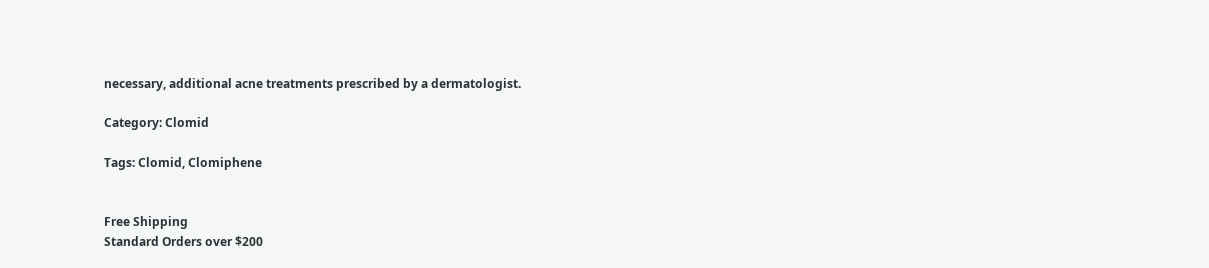necessary, additional acne treatments prescribed by a dermatologist.

Category: Clomid

Tags: Clomid, Clomiphene


Free Shipping
Standard Orders over $200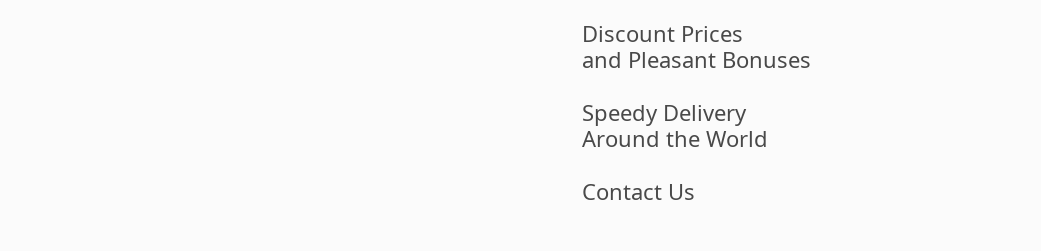Discount Prices
and Pleasant Bonuses

Speedy Delivery
Around the World

Contact Us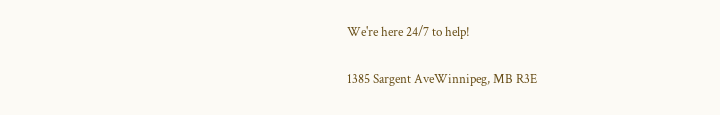We're here 24/7 to help!

1385 Sargent AveWinnipeg, MB R3E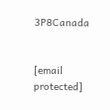3P8Canada


[email protected]